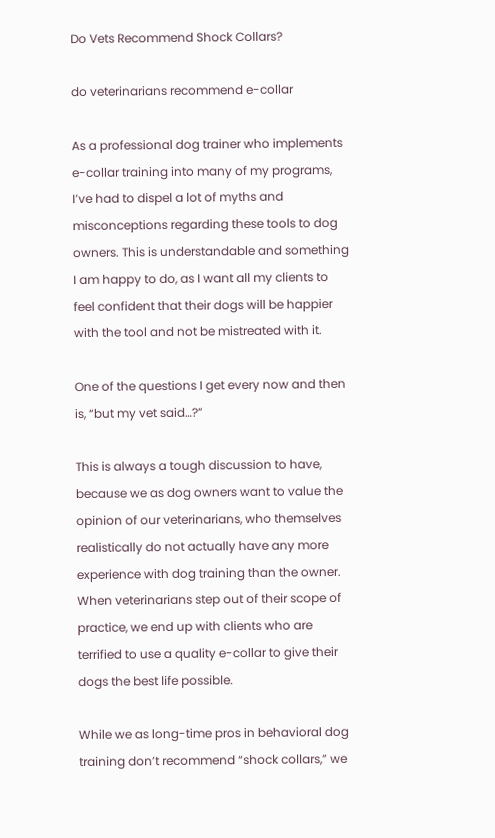Do Vets Recommend Shock Collars?

do veterinarians recommend e-collar

As a professional dog trainer who implements e-collar training into many of my programs, I’ve had to dispel a lot of myths and misconceptions regarding these tools to dog owners. This is understandable and something I am happy to do, as I want all my clients to feel confident that their dogs will be happier with the tool and not be mistreated with it.

One of the questions I get every now and then is, “but my vet said…?”

This is always a tough discussion to have, because we as dog owners want to value the opinion of our veterinarians, who themselves realistically do not actually have any more experience with dog training than the owner. When veterinarians step out of their scope of practice, we end up with clients who are terrified to use a quality e-collar to give their dogs the best life possible.

While we as long-time pros in behavioral dog training don’t recommend “shock collars,” we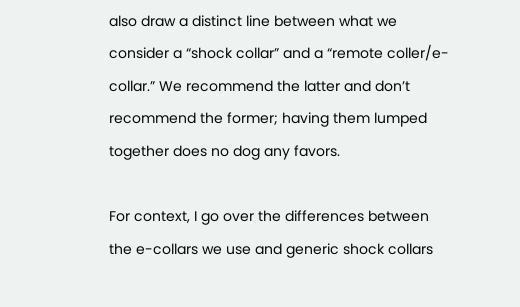also draw a distinct line between what we consider a “shock collar” and a “remote coller/e-collar.” We recommend the latter and don’t recommend the former; having them lumped together does no dog any favors.

For context, I go over the differences between the e-collars we use and generic shock collars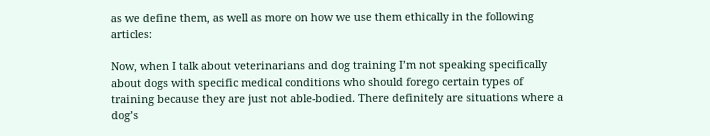as we define them, as well as more on how we use them ethically in the following articles:

Now, when I talk about veterinarians and dog training I’m not speaking specifically about dogs with specific medical conditions who should forego certain types of training because they are just not able-bodied. There definitely are situations where a dog’s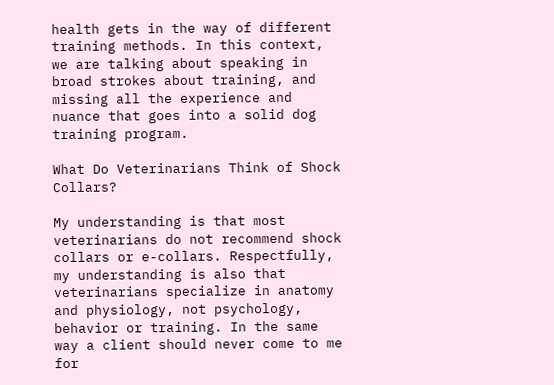health gets in the way of different training methods. In this context, we are talking about speaking in broad strokes about training, and missing all the experience and nuance that goes into a solid dog training program.

What Do Veterinarians Think of Shock Collars?

My understanding is that most veterinarians do not recommend shock collars or e-collars. Respectfully, my understanding is also that veterinarians specialize in anatomy and physiology, not psychology, behavior or training. In the same way a client should never come to me for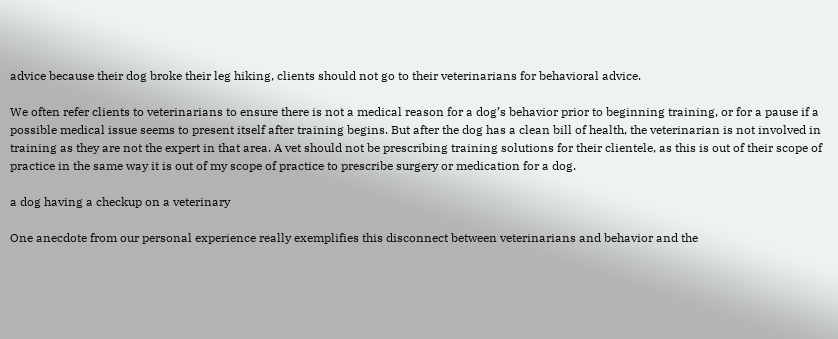advice because their dog broke their leg hiking, clients should not go to their veterinarians for behavioral advice.

We often refer clients to veterinarians to ensure there is not a medical reason for a dog’s behavior prior to beginning training, or for a pause if a possible medical issue seems to present itself after training begins. But after the dog has a clean bill of health, the veterinarian is not involved in training as they are not the expert in that area. A vet should not be prescribing training solutions for their clientele, as this is out of their scope of practice in the same way it is out of my scope of practice to prescribe surgery or medication for a dog.

a dog having a checkup on a veterinary

One anecdote from our personal experience really exemplifies this disconnect between veterinarians and behavior and the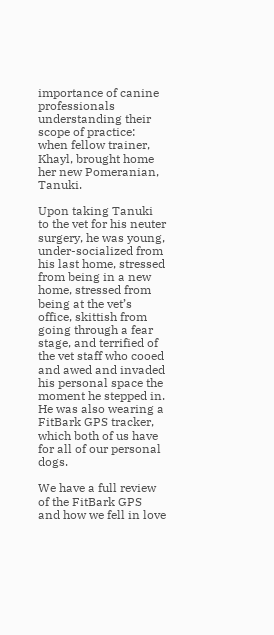importance of canine professionals understanding their scope of practice: when fellow trainer, Khayl, brought home her new Pomeranian, Tanuki.

Upon taking Tanuki to the vet for his neuter surgery, he was young, under-socialized from his last home, stressed from being in a new home, stressed from being at the vet’s office, skittish from going through a fear stage, and terrified of the vet staff who cooed and awed and invaded his personal space the moment he stepped in. He was also wearing a FitBark GPS tracker, which both of us have for all of our personal dogs.

We have a full review of the FitBark GPS and how we fell in love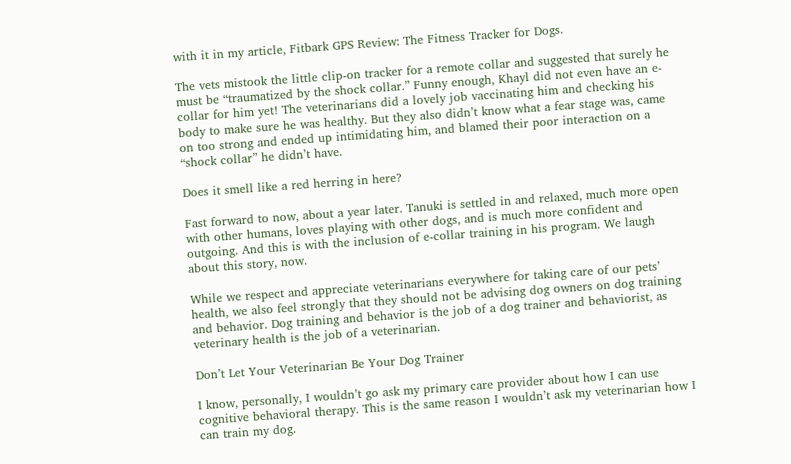with it in my article, Fitbark GPS Review: The Fitness Tracker for Dogs.

The vets mistook the little clip-on tracker for a remote collar and suggested that surely he must be “traumatized by the shock collar.” Funny enough, Khayl did not even have an e-collar for him yet! The veterinarians did a lovely job vaccinating him and checking his body to make sure he was healthy. But they also didn’t know what a fear stage was, came on too strong and ended up intimidating him, and blamed their poor interaction on a “shock collar” he didn’t have.

Does it smell like a red herring in here?

Fast forward to now, about a year later. Tanuki is settled in and relaxed, much more open with other humans, loves playing with other dogs, and is much more confident and outgoing. And this is with the inclusion of e-collar training in his program. We laugh about this story, now.

While we respect and appreciate veterinarians everywhere for taking care of our pets’ health, we also feel strongly that they should not be advising dog owners on dog training and behavior. Dog training and behavior is the job of a dog trainer and behaviorist, as veterinary health is the job of a veterinarian.

Don’t Let Your Veterinarian Be Your Dog Trainer

I know, personally, I wouldn’t go ask my primary care provider about how I can use cognitive behavioral therapy. This is the same reason I wouldn’t ask my veterinarian how I can train my dog.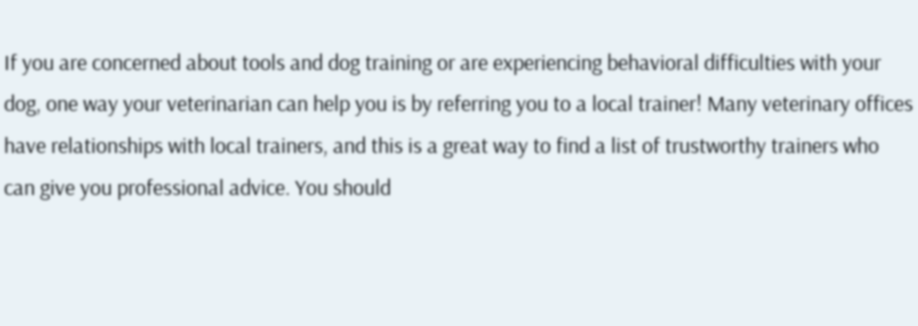If you are concerned about tools and dog training or are experiencing behavioral difficulties with your dog, one way your veterinarian can help you is by referring you to a local trainer! Many veterinary offices have relationships with local trainers, and this is a great way to find a list of trustworthy trainers who can give you professional advice. You should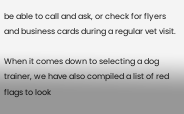be able to call and ask, or check for flyers and business cards during a regular vet visit.

When it comes down to selecting a dog trainer, we have also compiled a list of red flags to look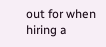out for when hiring a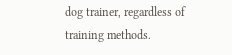dog trainer, regardless of training methods.